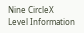Nine CircleX
Level Information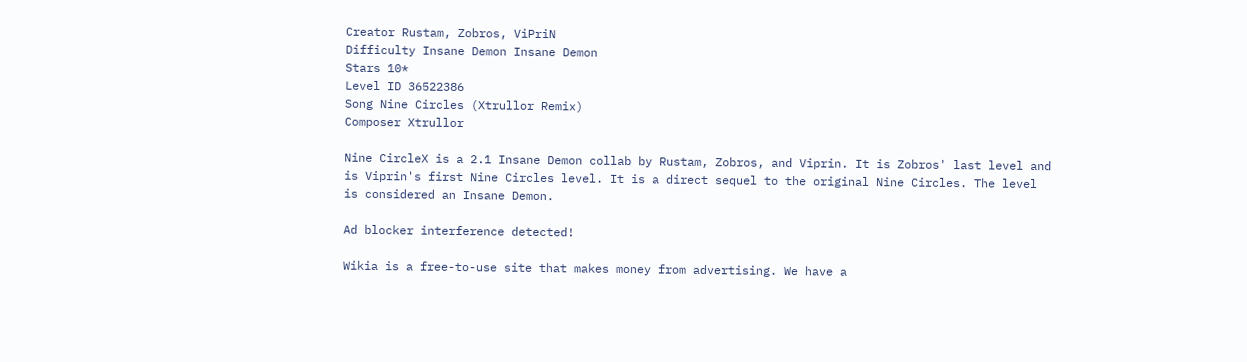Creator Rustam, Zobros, ViPriN
Difficulty Insane Demon Insane Demon
Stars 10*
Level ID 36522386
Song Nine Circles (Xtrullor Remix)
Composer Xtrullor

Nine CircleX is a 2.1 Insane Demon collab by Rustam, Zobros, and Viprin. It is Zobros' last level and is Viprin's first Nine Circles level. It is a direct sequel to the original Nine Circles. The level is considered an Insane Demon.

Ad blocker interference detected!

Wikia is a free-to-use site that makes money from advertising. We have a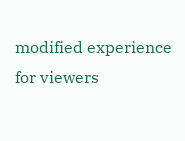modified experience for viewers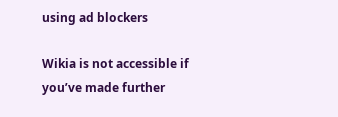using ad blockers

Wikia is not accessible if you’ve made further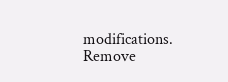modifications. Remove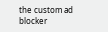the custom ad blocker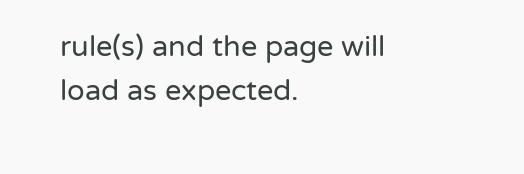rule(s) and the page will load as expected.